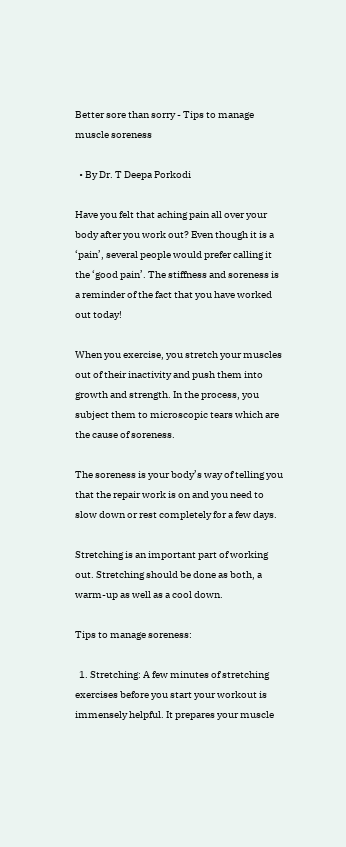Better sore than sorry - Tips to manage muscle soreness

  • By Dr. T Deepa Porkodi

Have you felt that aching pain all over your body after you work out? Even though it is a ‘pain’, several people would prefer calling it the ‘good pain’. The stiffness and soreness is a reminder of the fact that you have worked out today!

When you exercise, you stretch your muscles out of their inactivity and push them into growth and strength. In the process, you subject them to microscopic tears which are the cause of soreness.

The soreness is your body’s way of telling you that the repair work is on and you need to slow down or rest completely for a few days.

Stretching is an important part of working out. Stretching should be done as both, a warm-up as well as a cool down.

Tips to manage soreness:

  1. Stretching: A few minutes of stretching exercises before you start your workout is immensely helpful. It prepares your muscle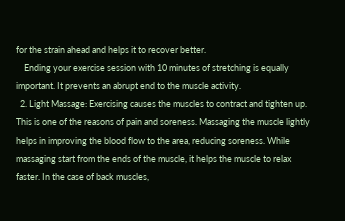for the strain ahead and helps it to recover better.
    Ending your exercise session with 10 minutes of stretching is equally important. It prevents an abrupt end to the muscle activity.
  2. Light Massage: Exercising causes the muscles to contract and tighten up. This is one of the reasons of pain and soreness. Massaging the muscle lightly helps in improving the blood flow to the area, reducing soreness. While massaging start from the ends of the muscle, it helps the muscle to relax faster. In the case of back muscles,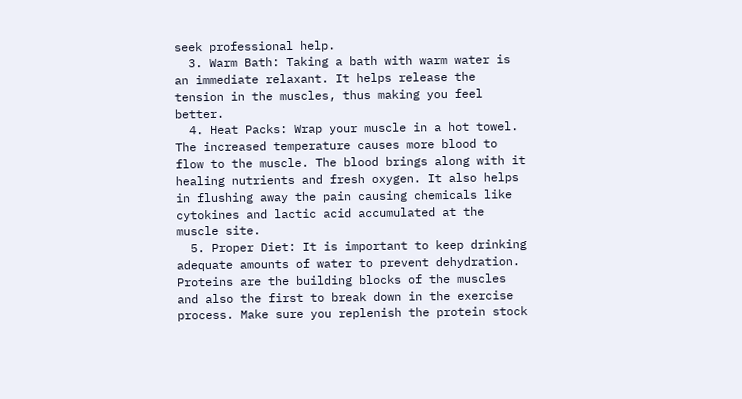seek professional help.
  3. Warm Bath: Taking a bath with warm water is an immediate relaxant. It helps release the tension in the muscles, thus making you feel better.
  4. Heat Packs: Wrap your muscle in a hot towel. The increased temperature causes more blood to flow to the muscle. The blood brings along with it healing nutrients and fresh oxygen. It also helps in flushing away the pain causing chemicals like cytokines and lactic acid accumulated at the muscle site.
  5. Proper Diet: It is important to keep drinking adequate amounts of water to prevent dehydration. Proteins are the building blocks of the muscles and also the first to break down in the exercise process. Make sure you replenish the protein stock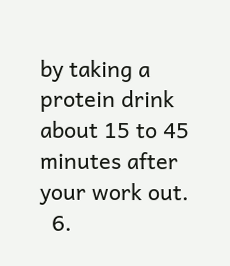by taking a protein drink about 15 to 45 minutes after your work out.
  6.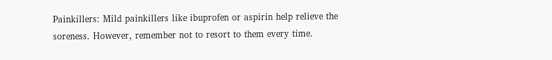Painkillers: Mild painkillers like ibuprofen or aspirin help relieve the soreness. However, remember not to resort to them every time.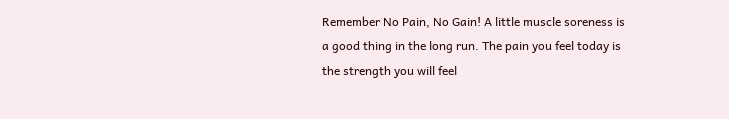Remember No Pain, No Gain! A little muscle soreness is a good thing in the long run. The pain you feel today is the strength you will feel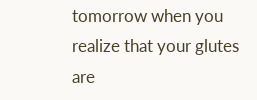tomorrow when you realize that your glutes are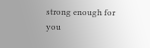strong enough for you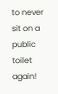to never sit on a public toilet again!